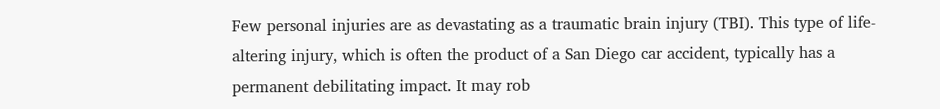Few personal injuries are as devastating as a traumatic brain injury (TBI). This type of life-altering injury, which is often the product of a San Diego car accident, typically has a permanent debilitating impact. It may rob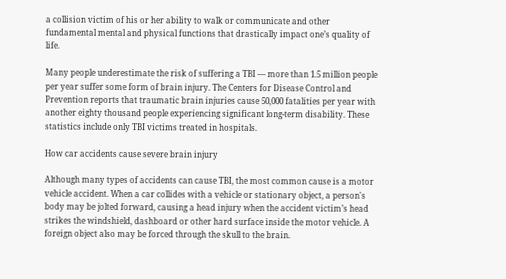a collision victim of his or her ability to walk or communicate and other fundamental mental and physical functions that drastically impact one’s quality of life.

Many people underestimate the risk of suffering a TBI — more than 1.5 million people per year suffer some form of brain injury. The Centers for Disease Control and Prevention reports that traumatic brain injuries cause 50,000 fatalities per year with another eighty thousand people experiencing significant long-term disability. These statistics include only TBI victims treated in hospitals.

How car accidents cause severe brain injury

Although many types of accidents can cause TBI, the most common cause is a motor vehicle accident. When a car collides with a vehicle or stationary object, a person's body may be jolted forward, causing a head injury when the accident victim’s head strikes the windshield, dashboard or other hard surface inside the motor vehicle. A foreign object also may be forced through the skull to the brain.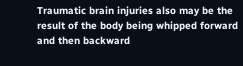Traumatic brain injuries also may be the result of the body being whipped forward and then backward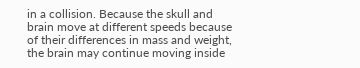in a collision. Because the skull and brain move at different speeds because of their differences in mass and weight, the brain may continue moving inside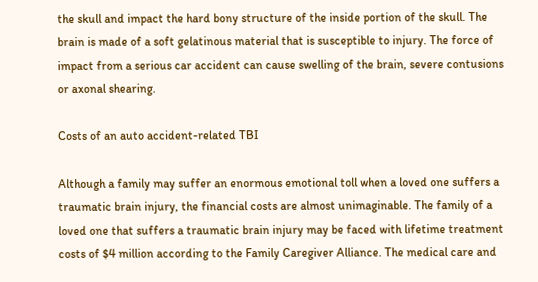the skull and impact the hard bony structure of the inside portion of the skull. The brain is made of a soft gelatinous material that is susceptible to injury. The force of impact from a serious car accident can cause swelling of the brain, severe contusions or axonal shearing.

Costs of an auto accident-related TBI

Although a family may suffer an enormous emotional toll when a loved one suffers a traumatic brain injury, the financial costs are almost unimaginable. The family of a loved one that suffers a traumatic brain injury may be faced with lifetime treatment costs of $4 million according to the Family Caregiver Alliance. The medical care and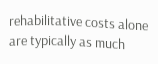rehabilitative costs alone are typically as much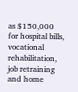as $150,000 for hospital bills, vocational rehabilitation, job retraining and home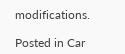modifications.

Posted in Car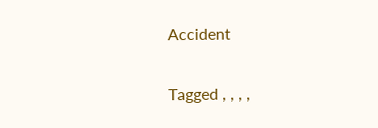Accident

Tagged , , , ,